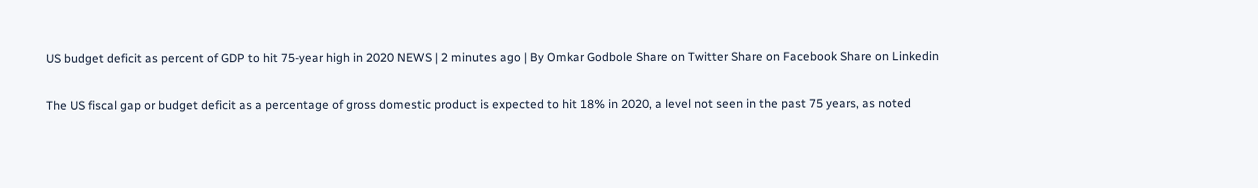US budget deficit as percent of GDP to hit 75-year high in 2020 NEWS | 2 minutes ago | By Omkar Godbole Share on Twitter Share on Facebook Share on Linkedin

The US fiscal gap or budget deficit as a percentage of gross domestic product is expected to hit 18% in 2020, a level not seen in the past 75 years, as noted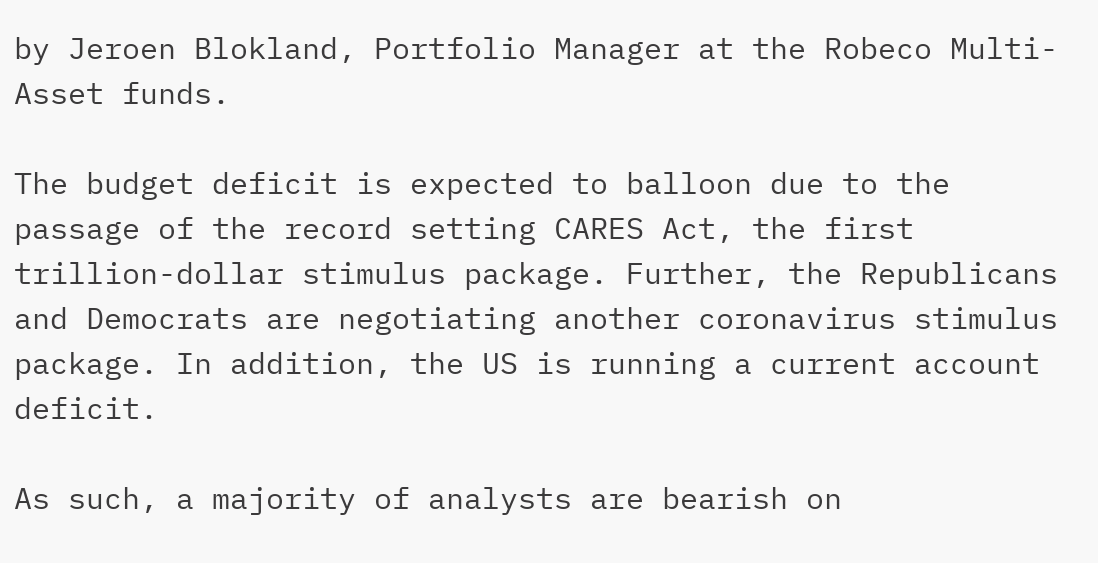by Jeroen Blokland, Portfolio Manager at the Robeco Multi-Asset funds.

The budget deficit is expected to balloon due to the passage of the record setting CARES Act, the first trillion-dollar stimulus package. Further, the Republicans and Democrats are negotiating another coronavirus stimulus package. In addition, the US is running a current account deficit.

As such, a majority of analysts are bearish on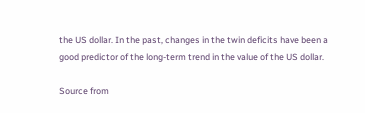the US dollar. In the past, changes in the twin deficits have been a good predictor of the long-term trend in the value of the US dollar.

Source from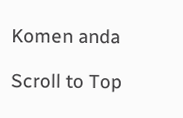Komen anda

Scroll to Top